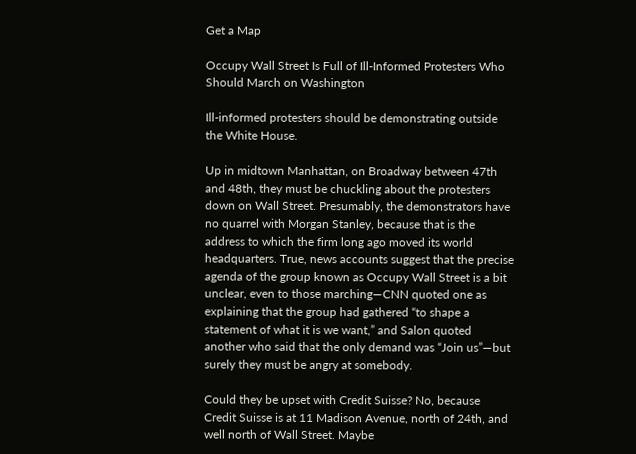Get a Map

Occupy Wall Street Is Full of Ill-Informed Protesters Who Should March on Washington

Ill-informed protesters should be demonstrating outside the White House.

Up in midtown Manhattan, on Broadway between 47th and 48th, they must be chuckling about the protesters down on Wall Street. Presumably, the demonstrators have no quarrel with Morgan Stanley, because that is the address to which the firm long ago moved its world headquarters. True, news accounts suggest that the precise agenda of the group known as Occupy Wall Street is a bit unclear, even to those marching—CNN quoted one as explaining that the group had gathered “to shape a statement of what it is we want,” and Salon quoted another who said that the only demand was “Join us”—but surely they must be angry at somebody.

Could they be upset with Credit Suisse? No, because Credit Suisse is at 11 Madison Avenue, north of 24th, and well north of Wall Street. Maybe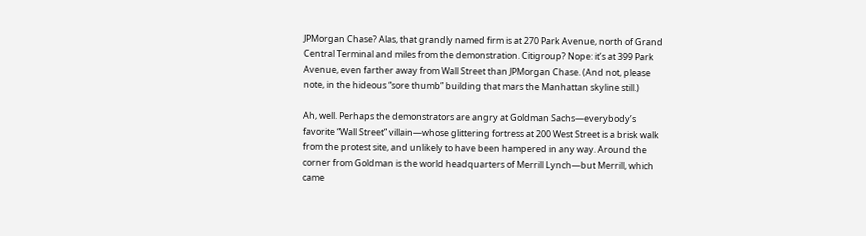JPMorgan Chase? Alas, that grandly named firm is at 270 Park Avenue, north of Grand Central Terminal and miles from the demonstration. Citigroup? Nope: it’s at 399 Park Avenue, even farther away from Wall Street than JPMorgan Chase. (And not, please note, in the hideous “sore thumb” building that mars the Manhattan skyline still.)

Ah, well. Perhaps the demonstrators are angry at Goldman Sachs—everybody’s favorite “Wall Street” villain—whose glittering fortress at 200 West Street is a brisk walk from the protest site, and unlikely to have been hampered in any way. Around the corner from Goldman is the world headquarters of Merrill Lynch—but Merrill, which came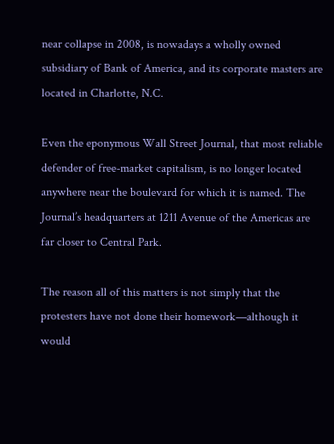near collapse in 2008, is nowadays a wholly owned subsidiary of Bank of America, and its corporate masters are located in Charlotte, N.C.

Even the eponymous Wall Street Journal, that most reliable defender of free-market capitalism, is no longer located anywhere near the boulevard for which it is named. The Journal’s headquarters at 1211 Avenue of the Americas are far closer to Central Park.

The reason all of this matters is not simply that the protesters have not done their homework—although it would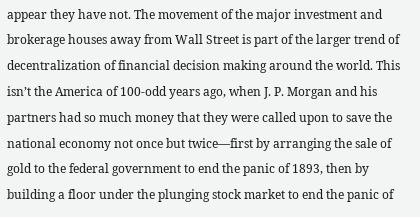appear they have not. The movement of the major investment and brokerage houses away from Wall Street is part of the larger trend of decentralization of financial decision making around the world. This isn’t the America of 100-odd years ago, when J. P. Morgan and his partners had so much money that they were called upon to save the national economy not once but twice—first by arranging the sale of gold to the federal government to end the panic of 1893, then by building a floor under the plunging stock market to end the panic of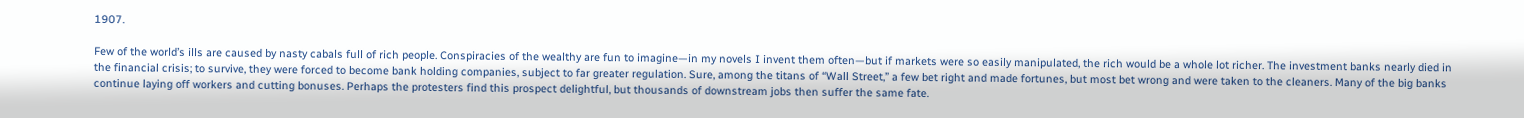1907.

Few of the world’s ills are caused by nasty cabals full of rich people. Conspiracies of the wealthy are fun to imagine—in my novels I invent them often—but if markets were so easily manipulated, the rich would be a whole lot richer. The investment banks nearly died in the financial crisis; to survive, they were forced to become bank holding companies, subject to far greater regulation. Sure, among the titans of “Wall Street,” a few bet right and made fortunes, but most bet wrong and were taken to the cleaners. Many of the big banks continue laying off workers and cutting bonuses. Perhaps the protesters find this prospect delightful, but thousands of downstream jobs then suffer the same fate.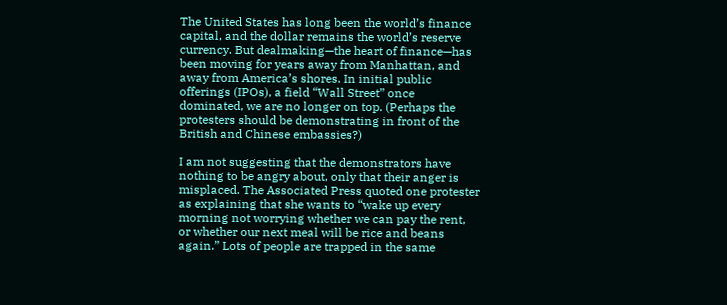The United States has long been the world’s finance capital, and the dollar remains the world’s reserve currency. But dealmaking—the heart of finance—has been moving for years away from Manhattan, and away from America’s shores. In initial public offerings (IPOs), a field “Wall Street” once dominated, we are no longer on top. (Perhaps the protesters should be demonstrating in front of the British and Chinese embassies?)

I am not suggesting that the demonstrators have nothing to be angry about, only that their anger is misplaced. The Associated Press quoted one protester as explaining that she wants to “wake up every morning not worrying whether we can pay the rent, or whether our next meal will be rice and beans again.” Lots of people are trapped in the same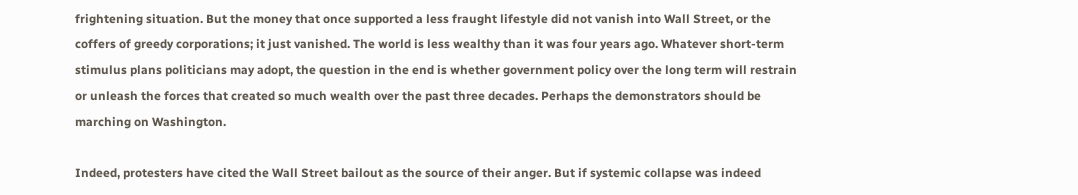frightening situation. But the money that once supported a less fraught lifestyle did not vanish into Wall Street, or the coffers of greedy corporations; it just vanished. The world is less wealthy than it was four years ago. Whatever short-term stimulus plans politicians may adopt, the question in the end is whether government policy over the long term will restrain or unleash the forces that created so much wealth over the past three decades. Perhaps the demonstrators should be marching on Washington.

Indeed, protesters have cited the Wall Street bailout as the source of their anger. But if systemic collapse was indeed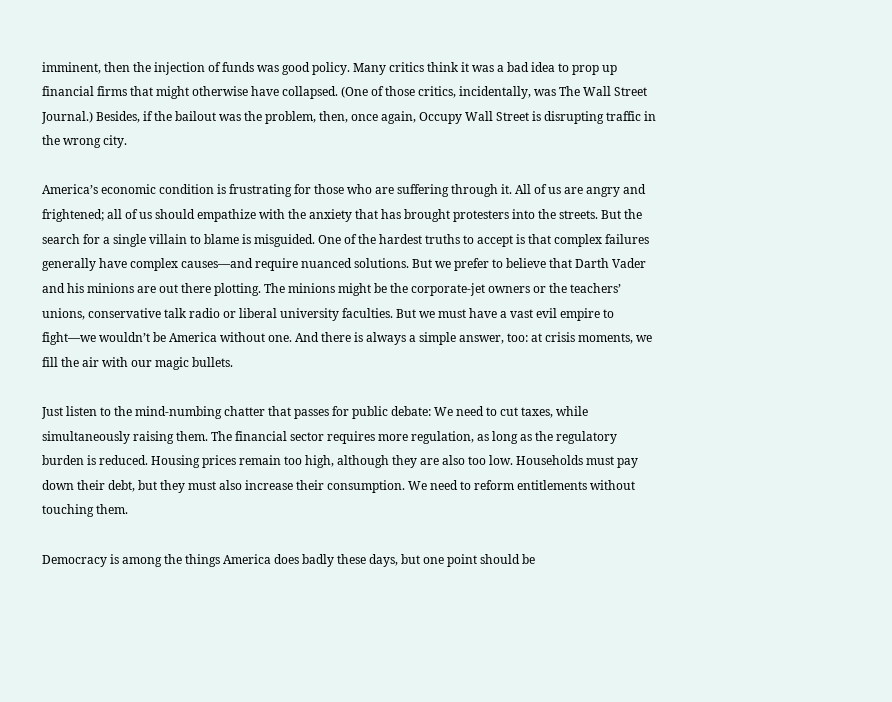imminent, then the injection of funds was good policy. Many critics think it was a bad idea to prop up financial firms that might otherwise have collapsed. (One of those critics, incidentally, was The Wall Street Journal.) Besides, if the bailout was the problem, then, once again, Occupy Wall Street is disrupting traffic in the wrong city.

America’s economic condition is frustrating for those who are suffering through it. All of us are angry and frightened; all of us should empathize with the anxiety that has brought protesters into the streets. But the search for a single villain to blame is misguided. One of the hardest truths to accept is that complex failures generally have complex causes—and require nuanced solutions. But we prefer to believe that Darth Vader and his minions are out there plotting. The minions might be the corporate-jet owners or the teachers’ unions, conservative talk radio or liberal university faculties. But we must have a vast evil empire to fight—we wouldn’t be America without one. And there is always a simple answer, too: at crisis moments, we fill the air with our magic bullets.

Just listen to the mind-numbing chatter that passes for public debate: We need to cut taxes, while simultaneously raising them. The financial sector requires more regulation, as long as the regulatory burden is reduced. Housing prices remain too high, although they are also too low. Households must pay down their debt, but they must also increase their consumption. We need to reform entitlements without touching them.

Democracy is among the things America does badly these days, but one point should be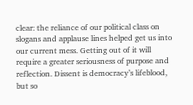clear: the reliance of our political class on slogans and applause lines helped get us into our current mess. Getting out of it will require a greater seriousness of purpose and reflection. Dissent is democracy’s lifeblood, but so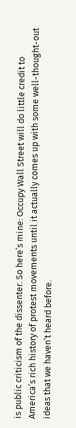is public criticism of the dissenter. So here’s mine: Occupy Wall Street will do little credit to America’s rich history of protest movements until it actually comes up with some well-thought-out ideas that we haven’t heard before.